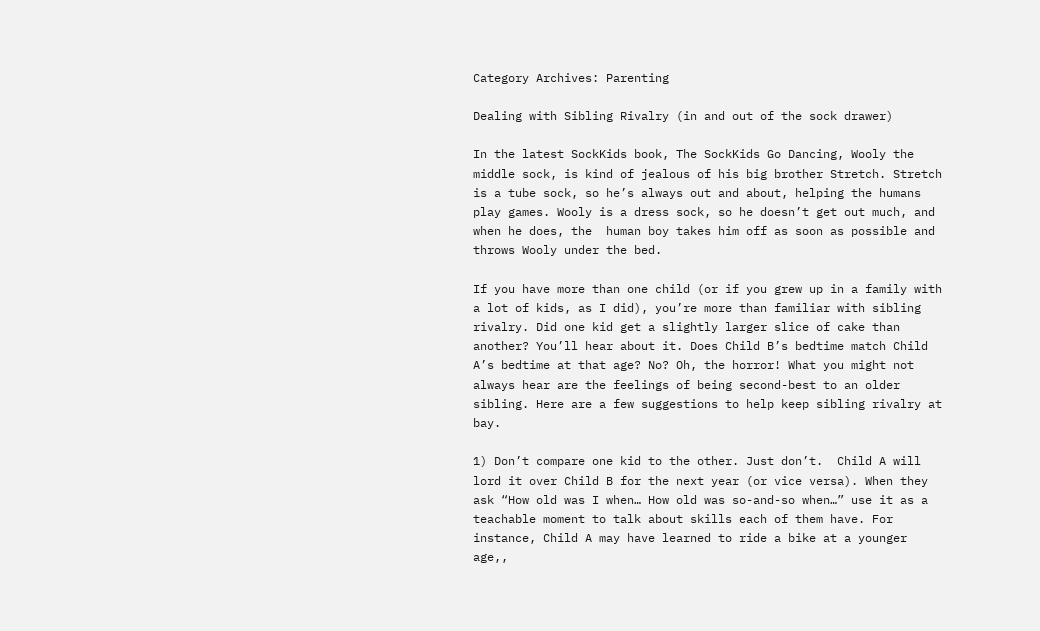Category Archives: Parenting

Dealing with Sibling Rivalry (in and out of the sock drawer)

In the latest SockKids book, The SockKids Go Dancing, Wooly the middle sock, is kind of jealous of his big brother Stretch. Stretch is a tube sock, so he’s always out and about, helping the humans play games. Wooly is a dress sock, so he doesn’t get out much, and when he does, the  human boy takes him off as soon as possible and throws Wooly under the bed.

If you have more than one child (or if you grew up in a family with a lot of kids, as I did), you’re more than familiar with sibling rivalry. Did one kid get a slightly larger slice of cake than another? You’ll hear about it. Does Child B’s bedtime match Child A’s bedtime at that age? No? Oh, the horror! What you might not always hear are the feelings of being second-best to an older sibling. Here are a few suggestions to help keep sibling rivalry at bay.

1) Don’t compare one kid to the other. Just don’t.  Child A will lord it over Child B for the next year (or vice versa). When they ask “How old was I when… How old was so-and-so when…” use it as a teachable moment to talk about skills each of them have. For instance, Child A may have learned to ride a bike at a younger age,,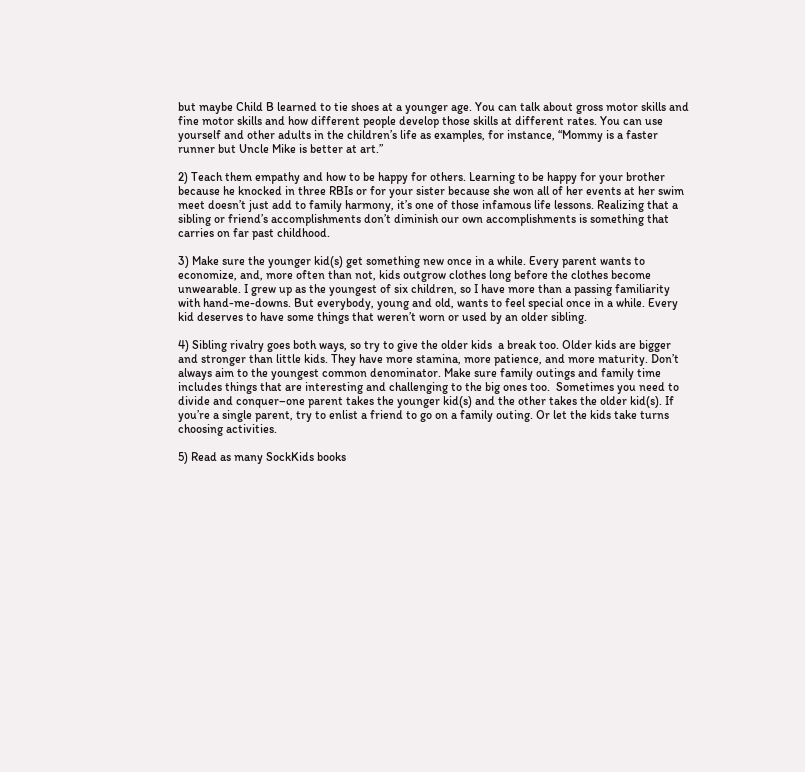but maybe Child B learned to tie shoes at a younger age. You can talk about gross motor skills and fine motor skills and how different people develop those skills at different rates. You can use yourself and other adults in the children’s life as examples, for instance, “Mommy is a faster runner but Uncle Mike is better at art.”

2) Teach them empathy and how to be happy for others. Learning to be happy for your brother because he knocked in three RBIs or for your sister because she won all of her events at her swim meet doesn’t just add to family harmony, it’s one of those infamous life lessons. Realizing that a sibling or friend’s accomplishments don’t diminish our own accomplishments is something that carries on far past childhood.

3) Make sure the younger kid(s) get something new once in a while. Every parent wants to economize, and, more often than not, kids outgrow clothes long before the clothes become unwearable. I grew up as the youngest of six children, so I have more than a passing familiarity with hand-me-downs. But everybody, young and old, wants to feel special once in a while. Every kid deserves to have some things that weren’t worn or used by an older sibling.

4) Sibling rivalry goes both ways, so try to give the older kids  a break too. Older kids are bigger and stronger than little kids. They have more stamina, more patience, and more maturity. Don’t always aim to the youngest common denominator. Make sure family outings and family time includes things that are interesting and challenging to the big ones too.  Sometimes you need to divide and conquer–one parent takes the younger kid(s) and the other takes the older kid(s). If you’re a single parent, try to enlist a friend to go on a family outing. Or let the kids take turns choosing activities.

5) Read as many SockKids books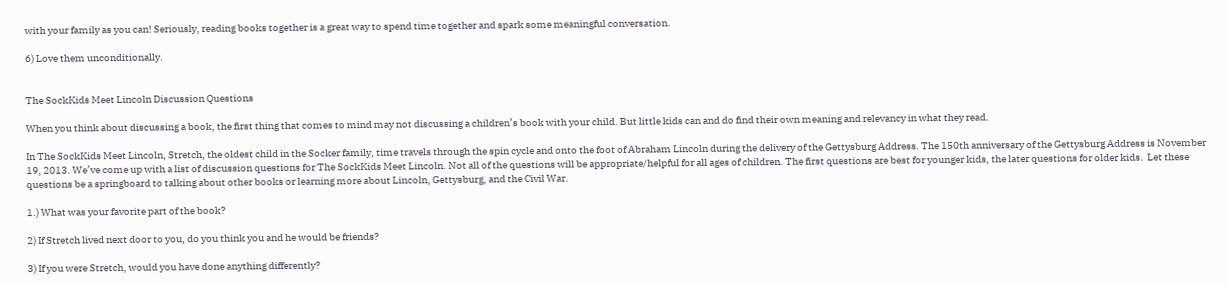with your family as you can! Seriously, reading books together is a great way to spend time together and spark some meaningful conversation.

6) Love them unconditionally.


The SockKids Meet Lincoln Discussion Questions

When you think about discussing a book, the first thing that comes to mind may not discussing a children’s book with your child. But little kids can and do find their own meaning and relevancy in what they read.

In The SockKids Meet Lincoln, Stretch, the oldest child in the Socker family, time travels through the spin cycle and onto the foot of Abraham Lincoln during the delivery of the Gettysburg Address. The 150th anniversary of the Gettysburg Address is November 19, 2013. We’ve come up with a list of discussion questions for The SockKids Meet Lincoln. Not all of the questions will be appropriate/helpful for all ages of children. The first questions are best for younger kids, the later questions for older kids.  Let these questions be a springboard to talking about other books or learning more about Lincoln, Gettysburg, and the Civil War.

1.) What was your favorite part of the book?

2) If Stretch lived next door to you, do you think you and he would be friends?

3) If you were Stretch, would you have done anything differently?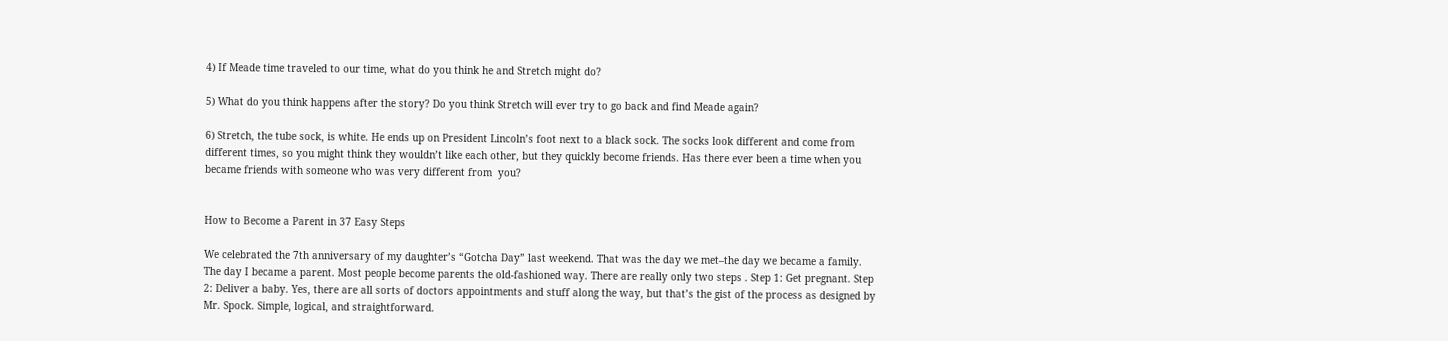4) If Meade time traveled to our time, what do you think he and Stretch might do?

5) What do you think happens after the story? Do you think Stretch will ever try to go back and find Meade again?

6) Stretch, the tube sock, is white. He ends up on President Lincoln’s foot next to a black sock. The socks look different and come from different times, so you might think they wouldn’t like each other, but they quickly become friends. Has there ever been a time when you became friends with someone who was very different from  you?


How to Become a Parent in 37 Easy Steps

We celebrated the 7th anniversary of my daughter’s “Gotcha Day” last weekend. That was the day we met–the day we became a family.  The day I became a parent. Most people become parents the old-fashioned way. There are really only two steps . Step 1: Get pregnant. Step  2: Deliver a baby. Yes, there are all sorts of doctors appointments and stuff along the way, but that’s the gist of the process as designed by Mr. Spock. Simple, logical, and straightforward.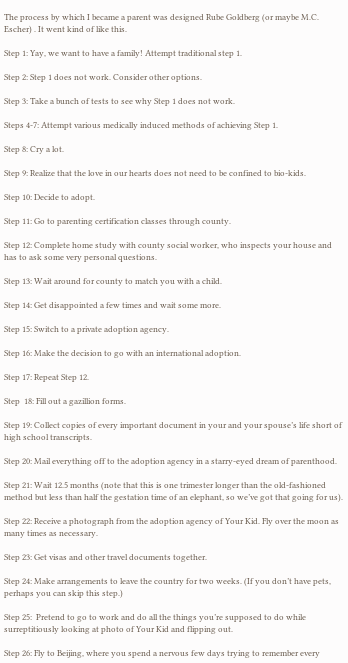The process by which I became a parent was designed Rube Goldberg (or maybe M.C. Escher) . It went kind of like this.

Step 1: Yay, we want to have a family! Attempt traditional step 1.

Step 2: Step 1 does not work. Consider other options.

Step 3: Take a bunch of tests to see why Step 1 does not work.

Steps 4-7: Attempt various medically induced methods of achieving Step 1.

Step 8: Cry a lot.

Step 9: Realize that the love in our hearts does not need to be confined to bio-kids.

Step 10: Decide to adopt.

Step 11: Go to parenting certification classes through county.

Step 12: Complete home study with county social worker, who inspects your house and has to ask some very personal questions.

Step 13: Wait around for county to match you with a child.

Step 14: Get disappointed a few times and wait some more.

Step 15: Switch to a private adoption agency.

Step 16: Make the decision to go with an international adoption.

Step 17: Repeat Step 12.

Step  18: Fill out a gazillion forms.

Step 19: Collect copies of every important document in your and your spouse’s life short of high school transcripts.

Step 20: Mail everything off to the adoption agency in a starry-eyed dream of parenthood.

Step 21: Wait 12.5 months (note that this is one trimester longer than the old-fashioned method but less than half the gestation time of an elephant, so we’ve got that going for us).

Step 22: Receive a photograph from the adoption agency of Your Kid. Fly over the moon as many times as necessary.

Step 23: Get visas and other travel documents together.

Step 24: Make arrangements to leave the country for two weeks. (If you don’t have pets, perhaps you can skip this step.)

Step 25:  Pretend to go to work and do all the things you’re supposed to do while surreptitiously looking at photo of Your Kid and flipping out.

Step 26: Fly to Beijing, where you spend a nervous few days trying to remember every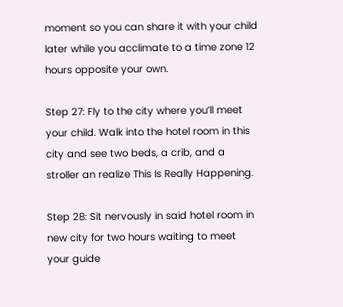moment so you can share it with your child later while you acclimate to a time zone 12  hours opposite your own.

Step 27: Fly to the city where you’ll meet your child. Walk into the hotel room in this city and see two beds, a crib, and a stroller an realize This Is Really Happening.

Step 28: Sit nervously in said hotel room in new city for two hours waiting to meet your guide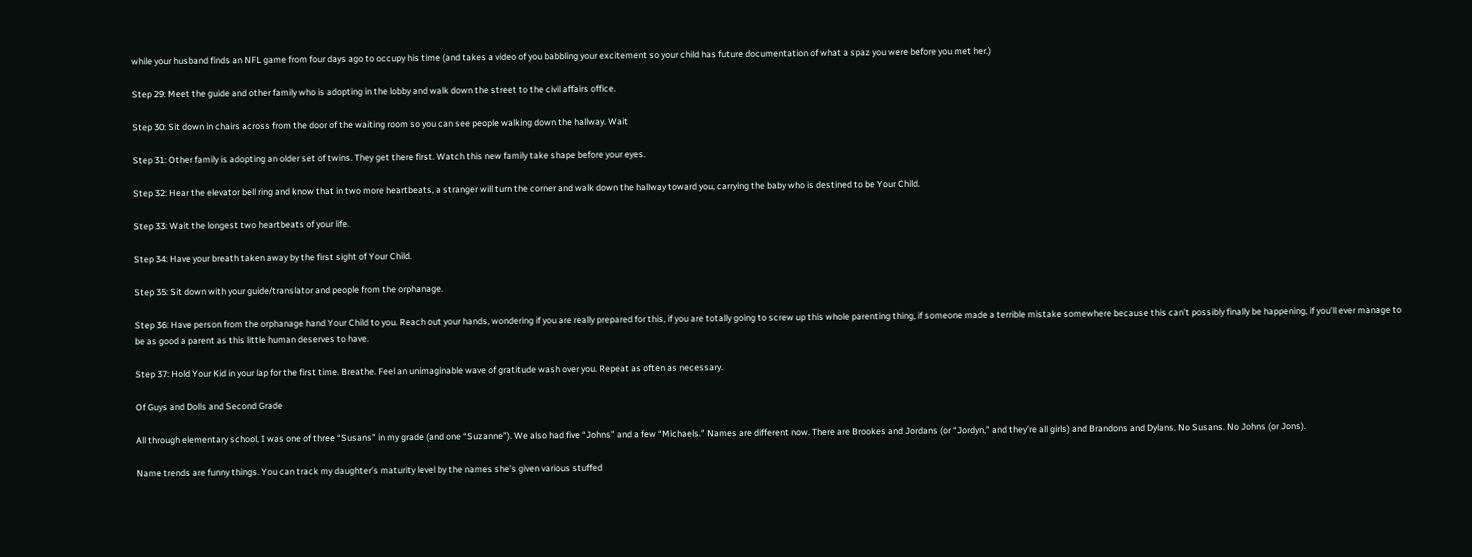while your husband finds an NFL game from four days ago to occupy his time (and takes a video of you babbling your excitement so your child has future documentation of what a spaz you were before you met her.)

Step 29: Meet the guide and other family who is adopting in the lobby and walk down the street to the civil affairs office.

Step 30: Sit down in chairs across from the door of the waiting room so you can see people walking down the hallway. Wait

Step 31: Other family is adopting an older set of twins. They get there first. Watch this new family take shape before your eyes.

Step 32: Hear the elevator bell ring and know that in two more heartbeats, a stranger will turn the corner and walk down the hallway toward you, carrying the baby who is destined to be Your Child.

Step 33: Wait the longest two heartbeats of your life.

Step 34: Have your breath taken away by the first sight of Your Child.

Step 35: Sit down with your guide/translator and people from the orphanage.

Step 36: Have person from the orphanage hand Your Child to you. Reach out your hands, wondering if you are really prepared for this, if you are totally going to screw up this whole parenting thing, if someone made a terrible mistake somewhere because this can’t possibly finally be happening, if you’ll ever manage to be as good a parent as this little human deserves to have.

Step 37: Hold Your Kid in your lap for the first time. Breathe. Feel an unimaginable wave of gratitude wash over you. Repeat as often as necessary.

Of Guys and Dolls and Second Grade

All through elementary school, I was one of three “Susans” in my grade (and one “Suzanne”). We also had five “Johns” and a few “Michaels.” Names are different now. There are Brookes and Jordans (or “Jordyn,” and they’re all girls) and Brandons and Dylans. No Susans. No Johns (or Jons).

Name trends are funny things. You can track my daughter’s maturity level by the names she’s given various stuffed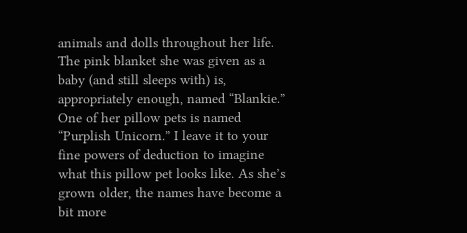animals and dolls throughout her life. The pink blanket she was given as a baby (and still sleeps with) is, appropriately enough, named “Blankie.” One of her pillow pets is named “Purplish Unicorn.” I leave it to your fine powers of deduction to imagine what this pillow pet looks like. As she’s grown older, the names have become a bit more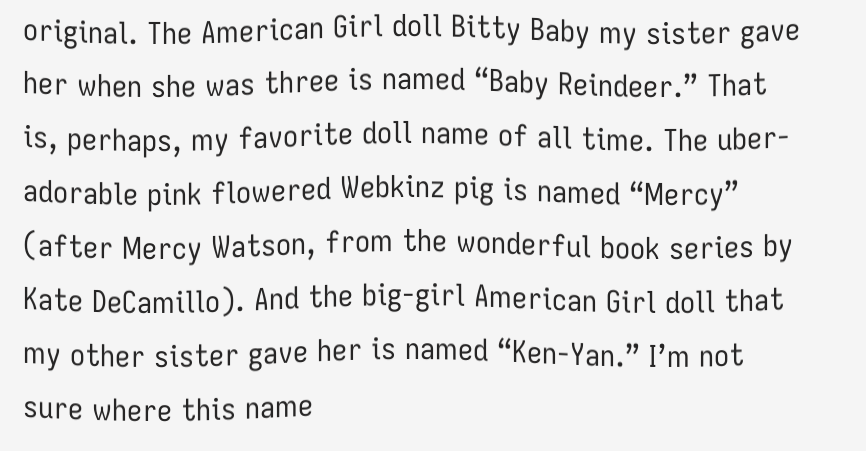original. The American Girl doll Bitty Baby my sister gave her when she was three is named “Baby Reindeer.” That is, perhaps, my favorite doll name of all time. The uber-adorable pink flowered Webkinz pig is named “Mercy” (after Mercy Watson, from the wonderful book series by Kate DeCamillo). And the big-girl American Girl doll that my other sister gave her is named “Ken-Yan.” I’m not sure where this name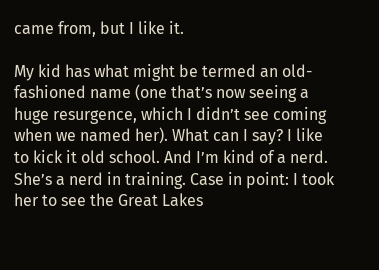came from, but I like it.

My kid has what might be termed an old-fashioned name (one that’s now seeing a huge resurgence, which I didn’t see coming when we named her). What can I say? I like to kick it old school. And I’m kind of a nerd. She’s a nerd in training. Case in point: I took her to see the Great Lakes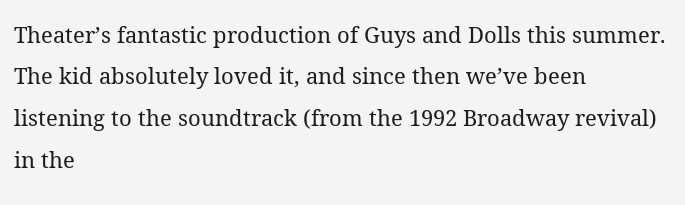Theater’s fantastic production of Guys and Dolls this summer. The kid absolutely loved it, and since then we’ve been listening to the soundtrack (from the 1992 Broadway revival) in the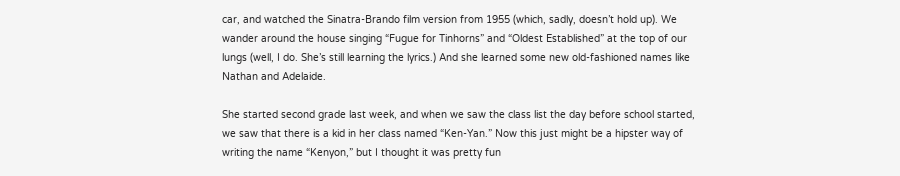car, and watched the Sinatra-Brando film version from 1955 (which, sadly, doesn’t hold up). We wander around the house singing “Fugue for Tinhorns” and “Oldest Established” at the top of our lungs (well, I do. She’s still learning the lyrics.) And she learned some new old-fashioned names like Nathan and Adelaide.

She started second grade last week, and when we saw the class list the day before school started, we saw that there is a kid in her class named “Ken-Yan.” Now this just might be a hipster way of writing the name “Kenyon,” but I thought it was pretty fun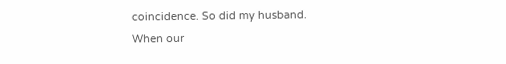coincidence. So did my husband. When our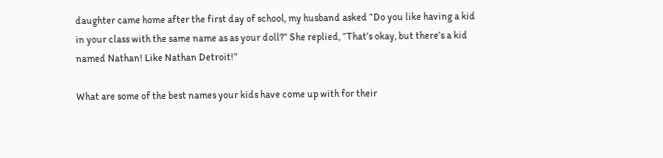daughter came home after the first day of school, my husband asked “Do you like having a kid in your class with the same name as as your doll?” She replied, “That’s okay, but there’s a kid named Nathan! Like Nathan Detroit!”

What are some of the best names your kids have come up with for their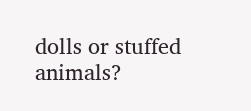dolls or stuffed animals?